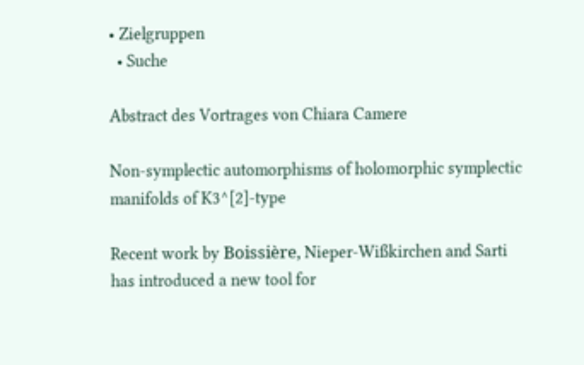• Zielgruppen
  • Suche

Abstract des Vortrages von Chiara Camere

Non-symplectic automorphisms of holomorphic symplectic manifolds of K3^[2]-type

Recent work by Boissière, Nieper-Wißkirchen and Sarti has introduced a new tool for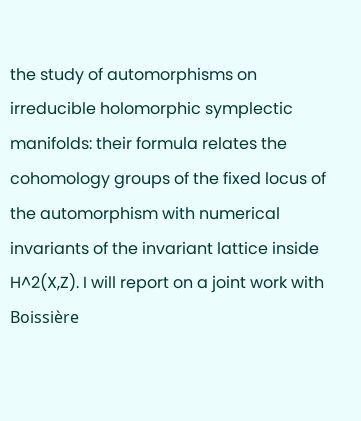the study of automorphisms on irreducible holomorphic symplectic manifolds: their formula relates the cohomology groups of the fixed locus of the automorphism with numerical invariants of the invariant lattice inside H^2(X,Z). I will report on a joint work with Boissière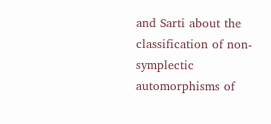and Sarti about the classification of non-symplectic automorphisms of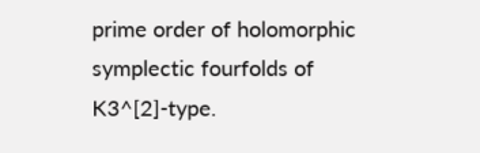prime order of holomorphic symplectic fourfolds of K3^[2]-type.